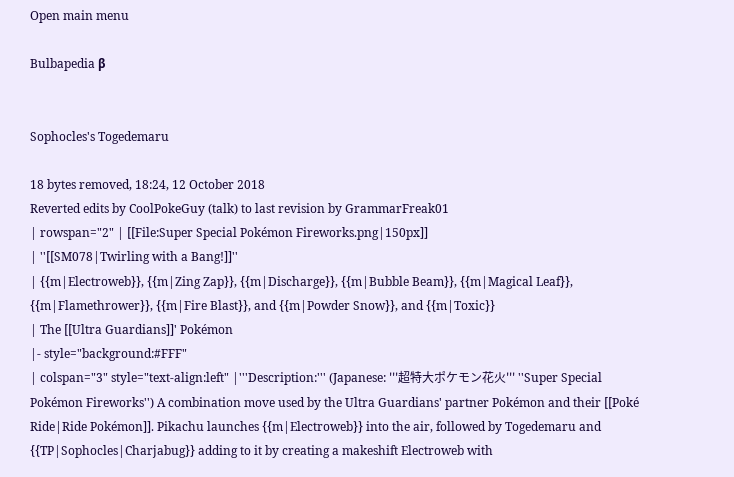Open main menu

Bulbapedia β


Sophocles's Togedemaru

18 bytes removed, 18:24, 12 October 2018
Reverted edits by CoolPokeGuy (talk) to last revision by GrammarFreak01
| rowspan="2" | [[File:Super Special Pokémon Fireworks.png|150px]]
| ''[[SM078|Twirling with a Bang!]]''
| {{m|Electroweb}}, {{m|Zing Zap}}, {{m|Discharge}}, {{m|Bubble Beam}}, {{m|Magical Leaf}}, {{m|Flamethrower}}, {{m|Fire Blast}}, and {{m|Powder Snow}}, and {{m|Toxic}}
| The [[Ultra Guardians]]' Pokémon
|- style="background:#FFF"
| colspan="3" style="text-align:left" |'''Description:''' (Japanese: '''超特大ポケモン花火''' ''Super Special Pokémon Fireworks'') A combination move used by the Ultra Guardians' partner Pokémon and their [[Poké Ride|Ride Pokémon]]. Pikachu launches {{m|Electroweb}} into the air, followed by Togedemaru and {{TP|Sophocles|Charjabug}} adding to it by creating a makeshift Electroweb with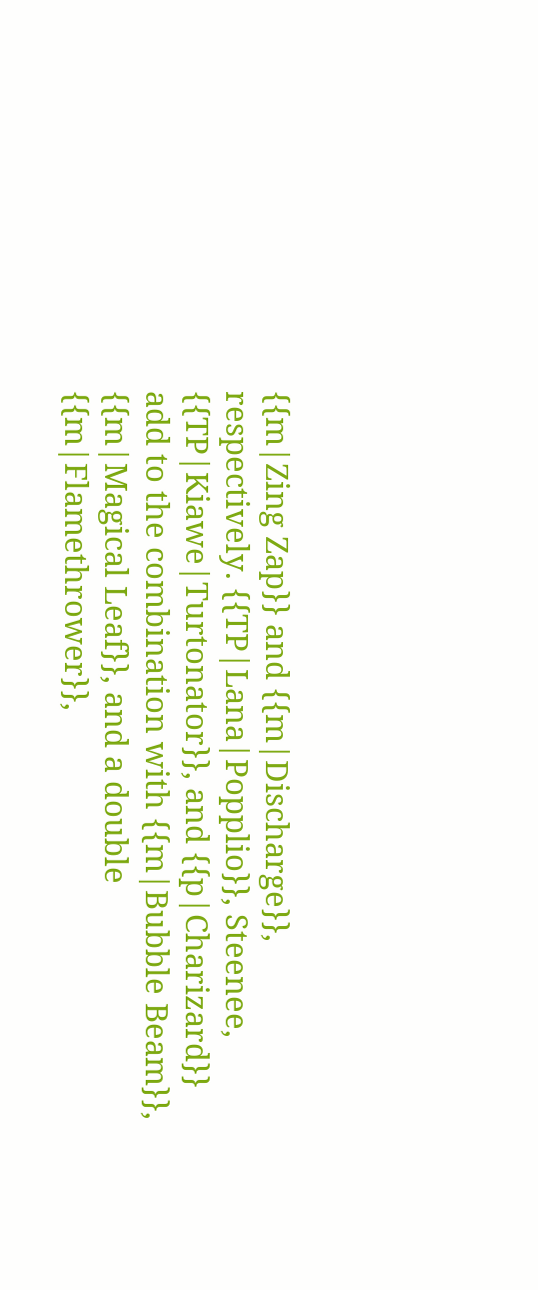{{m|Zing Zap}} and {{m|Discharge}}, respectively. {{TP|Lana|Popplio}}, Steenee, {{TP|Kiawe|Turtonator}}, and {{p|Charizard}} add to the combination with {{m|Bubble Beam}}, {{m|Magical Leaf}}, and a double {{m|Flamethrower}},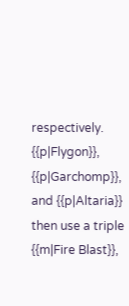respectively. {{p|Flygon}}, {{p|Garchomp}}, and {{p|Altaria}} then use a triple {{m|Fire Blast}},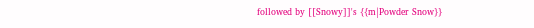followed by [[Snowy]]'s {{m|Powder Snow}}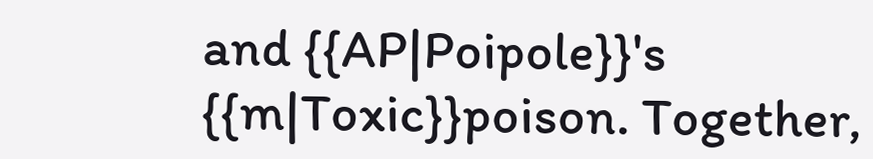and {{AP|Poipole}}'s {{m|Toxic}}poison. Together,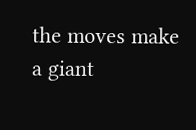the moves make a giant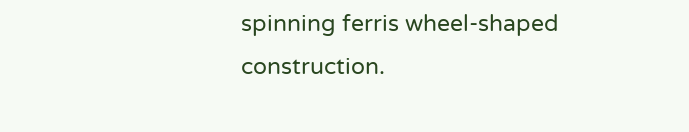spinning ferris wheel-shaped construction.